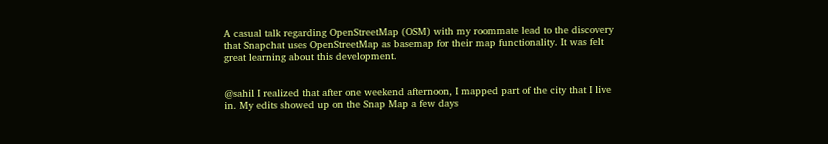A casual talk regarding OpenStreetMap (OSM) with my roommate lead to the discovery that Snapchat uses OpenStreetMap as basemap for their map functionality. It was felt great learning about this development.


@sahil I realized that after one weekend afternoon, I mapped part of the city that I live in. My edits showed up on the Snap Map a few days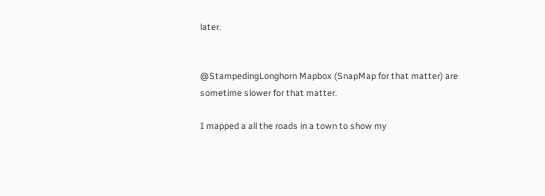later.


@StampedingLonghorn Mapbox (SnapMap for that matter) are sometime slower for that matter.

I mapped a all the roads in a town to show my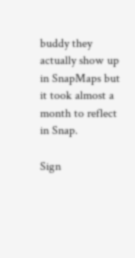buddy they actually show up in SnapMaps but it took almost a month to reflect in Snap.

Sign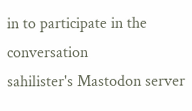in to participate in the conversation
sahilister's Mastodon server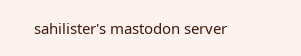sahilister's mastodon server